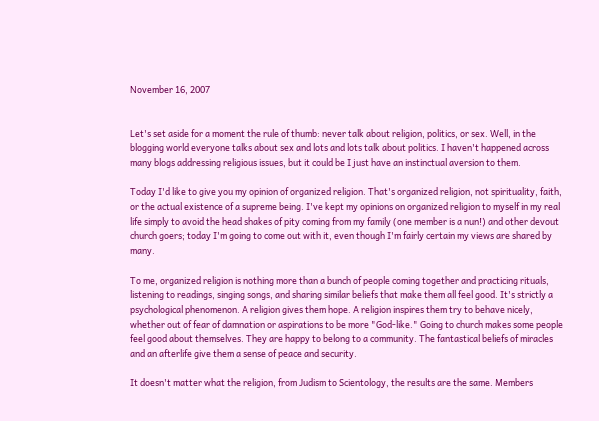November 16, 2007


Let's set aside for a moment the rule of thumb: never talk about religion, politics, or sex. Well, in the blogging world everyone talks about sex and lots and lots talk about politics. I haven't happened across many blogs addressing religious issues, but it could be I just have an instinctual aversion to them.

Today I'd like to give you my opinion of organized religion. That's organized religion, not spirituality, faith, or the actual existence of a supreme being. I've kept my opinions on organized religion to myself in my real life simply to avoid the head shakes of pity coming from my family (one member is a nun!) and other devout church goers; today I'm going to come out with it, even though I'm fairly certain my views are shared by many.

To me, organized religion is nothing more than a bunch of people coming together and practicing rituals, listening to readings, singing songs, and sharing similar beliefs that make them all feel good. It's strictly a psychological phenomenon. A religion gives them hope. A religion inspires them try to behave nicely, whether out of fear of damnation or aspirations to be more "God-like." Going to church makes some people feel good about themselves. They are happy to belong to a community. The fantastical beliefs of miracles and an afterlife give them a sense of peace and security.

It doesn't matter what the religion, from Judism to Scientology, the results are the same. Members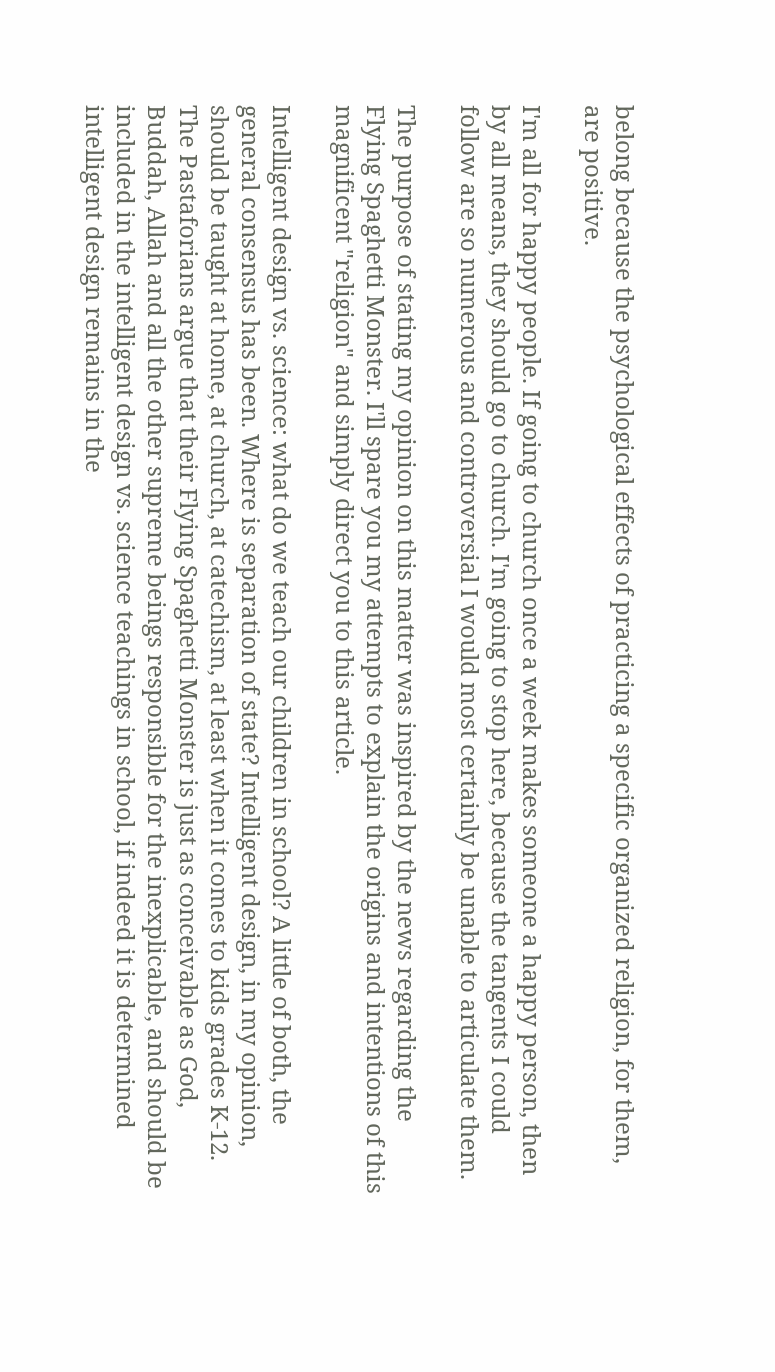belong because the psychological effects of practicing a specific organized religion, for them, are positive.

I'm all for happy people. If going to church once a week makes someone a happy person, then by all means, they should go to church. I'm going to stop here, because the tangents I could follow are so numerous and controversial I would most certainly be unable to articulate them.

The purpose of stating my opinion on this matter was inspired by the news regarding the Flying Spaghetti Monster. I'll spare you my attempts to explain the origins and intentions of this magnificent "religion" and simply direct you to this article.

Intelligent design vs. science: what do we teach our children in school? A little of both, the general consensus has been. Where is separation of state? Intelligent design, in my opinion, should be taught at home, at church, at catechism, at least when it comes to kids grades K-12. The Pastaforians argue that their Flying Spaghetti Monster is just as conceivable as God, Buddah, Allah and all the other supreme beings responsible for the inexplicable, and should be included in the intelligent design vs. science teachings in school, if indeed it is determined intelligent design remains in the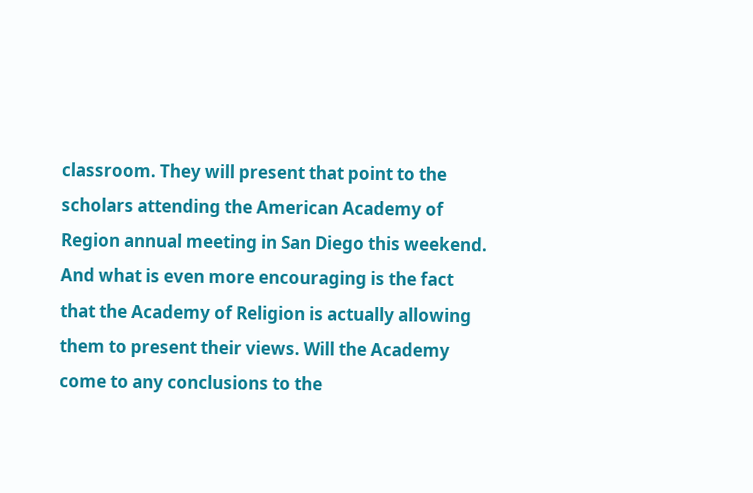classroom. They will present that point to the scholars attending the American Academy of Region annual meeting in San Diego this weekend. And what is even more encouraging is the fact that the Academy of Religion is actually allowing them to present their views. Will the Academy come to any conclusions to the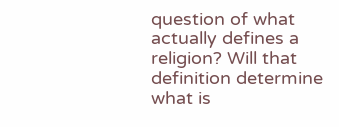question of what actually defines a religion? Will that definition determine what is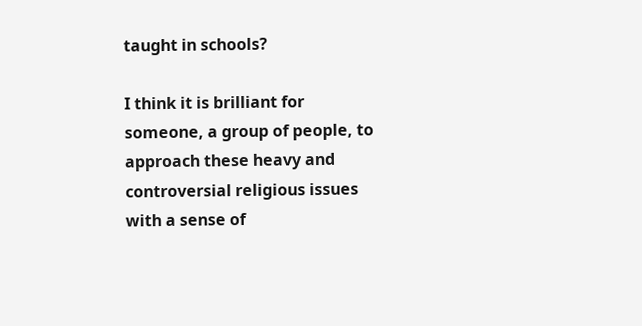taught in schools?

I think it is brilliant for someone, a group of people, to approach these heavy and controversial religious issues with a sense of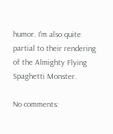humor. I'm also quite partial to their rendering of the Almighty Flying Spaghetti Monster.

No comments: